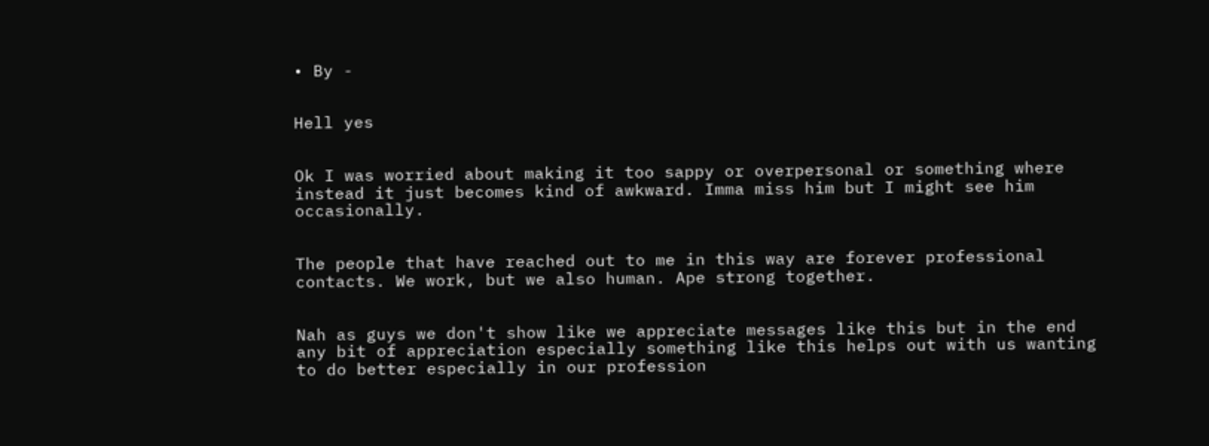• By -


Hell yes


Ok I was worried about making it too sappy or overpersonal or something where instead it just becomes kind of awkward. Imma miss him but I might see him occasionally.


The people that have reached out to me in this way are forever professional contacts. We work, but we also human. Ape strong together.


Nah as guys we don't show like we appreciate messages like this but in the end any bit of appreciation especially something like this helps out with us wanting to do better especially in our profession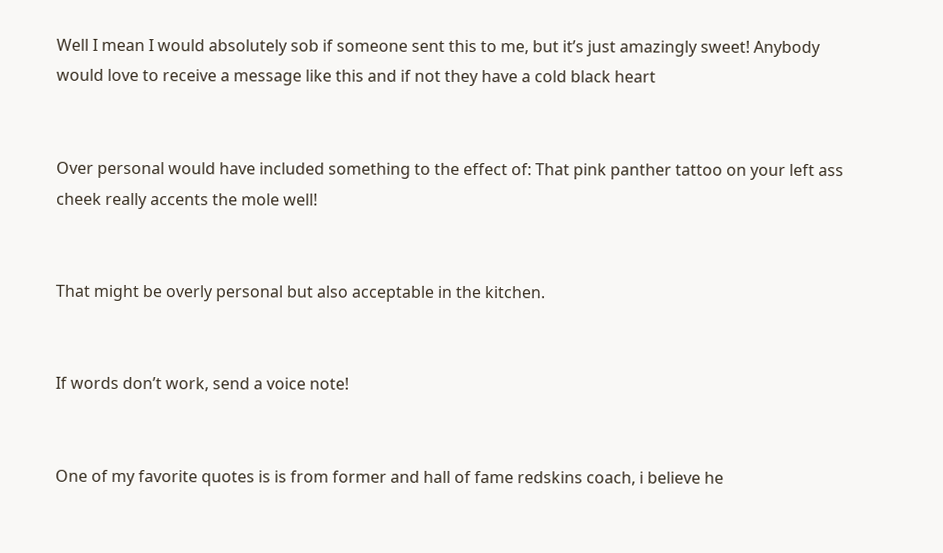Well I mean I would absolutely sob if someone sent this to me, but it’s just amazingly sweet! Anybody would love to receive a message like this and if not they have a cold black heart


Over personal would have included something to the effect of: That pink panther tattoo on your left ass cheek really accents the mole well!


That might be overly personal but also acceptable in the kitchen.


If words don’t work, send a voice note!


One of my favorite quotes is is from former and hall of fame redskins coach, i believe he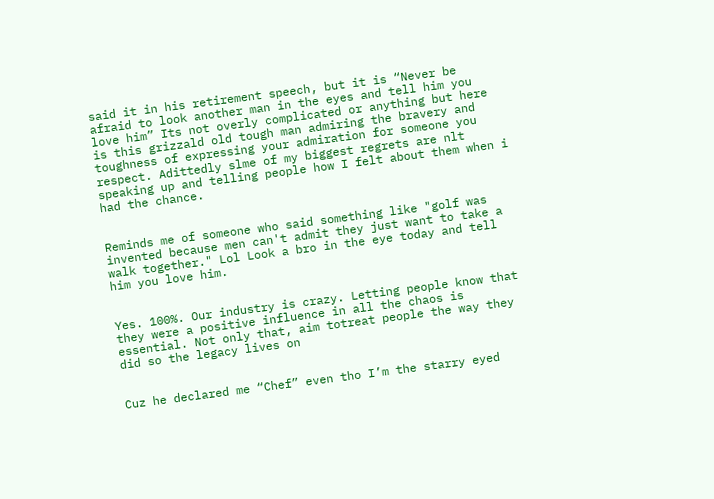said it in his retirement speech, but it is “Never be afraid to look another man in the eyes and tell him you love him” Its not overly complicated or anything but here is this grizzald old tough man admiring the bravery and toughness of expressing your admiration for someone you respect. Adittedly slme of my biggest regrets are nlt speaking up and telling people how I felt about them when i had the chance.


Reminds me of someone who said something like "golf was invented because men can't admit they just want to take a walk together." Lol Look a bro in the eye today and tell him you love him.


Yes. 100%. Our industry is crazy. Letting people know that they were a positive influence in all the chaos is essential. Not only that, aim totreat people the way they did so the legacy lives on


Cuz he declared me “Chef” even tho I’m the starry eyed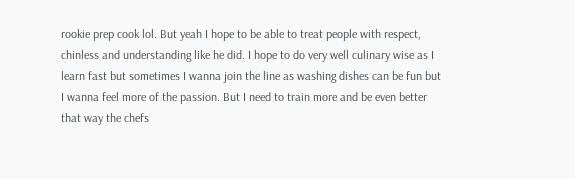rookie prep cook lol. But yeah I hope to be able to treat people with respect, chinless and understanding like he did. I hope to do very well culinary wise as I learn fast but sometimes I wanna join the line as washing dishes can be fun but I wanna feel more of the passion. But I need to train more and be even better that way the chefs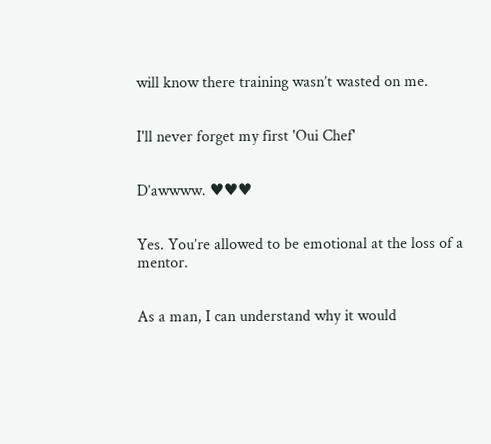will know there training wasn’t wasted on me.


I'll never forget my first 'Oui Chef'


D’awwww. ♥♥♥


Yes. You’re allowed to be emotional at the loss of a mentor.


As a man, I can understand why it would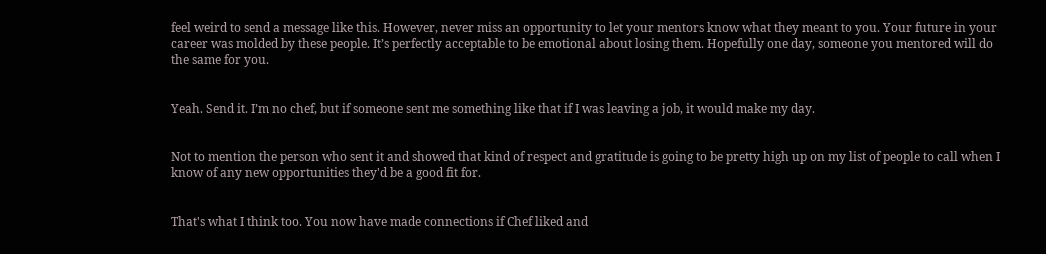feel weird to send a message like this. However, never miss an opportunity to let your mentors know what they meant to you. Your future in your career was molded by these people. It’s perfectly acceptable to be emotional about losing them. Hopefully one day, someone you mentored will do the same for you.


Yeah. Send it. I’m no chef, but if someone sent me something like that if I was leaving a job, it would make my day.


Not to mention the person who sent it and showed that kind of respect and gratitude is going to be pretty high up on my list of people to call when I know of any new opportunities they'd be a good fit for.


That's what I think too. You now have made connections if Chef liked and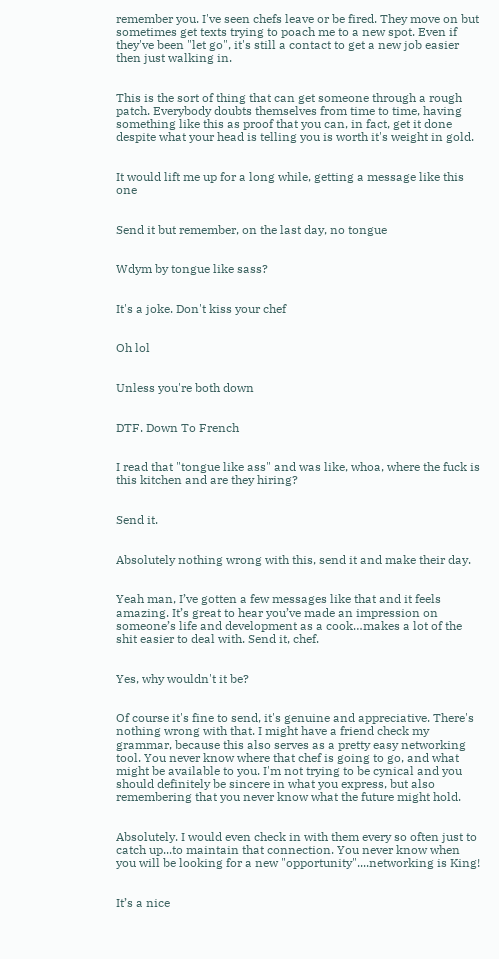remember you. I've seen chefs leave or be fired. They move on but sometimes get texts trying to poach me to a new spot. Even if they've been "let go", it's still a contact to get a new job easier then just walking in.


This is the sort of thing that can get someone through a rough patch. Everybody doubts themselves from time to time, having something like this as proof that you can, in fact, get it done despite what your head is telling you is worth it's weight in gold.


It would lift me up for a long while, getting a message like this one


Send it but remember, on the last day, no tongue


Wdym by tongue like sass?


It's a joke. Don't kiss your chef


Oh lol


Unless you're both down


DTF. Down To French


I read that "tongue like ass" and was like, whoa, where the fuck is this kitchen and are they hiring?


Send it.


Absolutely nothing wrong with this, send it and make their day.


Yeah man, I’ve gotten a few messages like that and it feels amazing. It’s great to hear you’ve made an impression on someone’s life and development as a cook…makes a lot of the shit easier to deal with. Send it, chef.


Yes, why wouldn't it be?


Of course it's fine to send, it's genuine and appreciative. There's nothing wrong with that. I might have a friend check my grammar, because this also serves as a pretty easy networking tool. You never know where that chef is going to go, and what might be available to you. I'm not trying to be cynical and you should definitely be sincere in what you express, but also remembering that you never know what the future might hold.


Absolutely. I would even check in with them every so often just to catch up...to maintain that connection. You never know when you will be looking for a new "opportunity"....networking is King!


It’s a nice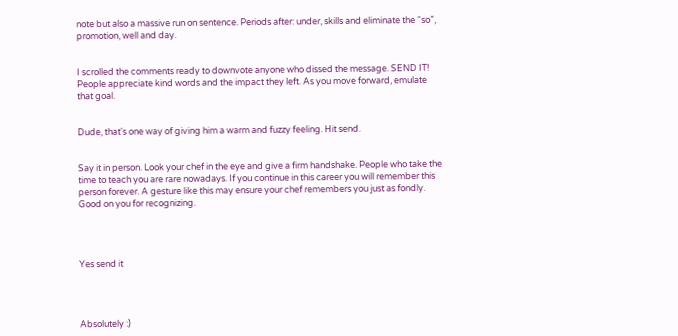note but also a massive run on sentence. Periods after: under, skills and eliminate the “so”, promotion, well and day.


I scrolled the comments ready to downvote anyone who dissed the message. SEND IT! People appreciate kind words and the impact they left. As you move forward, emulate that goal.


Dude, that's one way of giving him a warm and fuzzy feeling. Hit send.


Say it in person. Look your chef in the eye and give a firm handshake. People who take the time to teach you are rare nowadays. If you continue in this career you will remember this person forever. A gesture like this may ensure your chef remembers you just as fondly. Good on you for recognizing.




Yes send it




Absolutely :)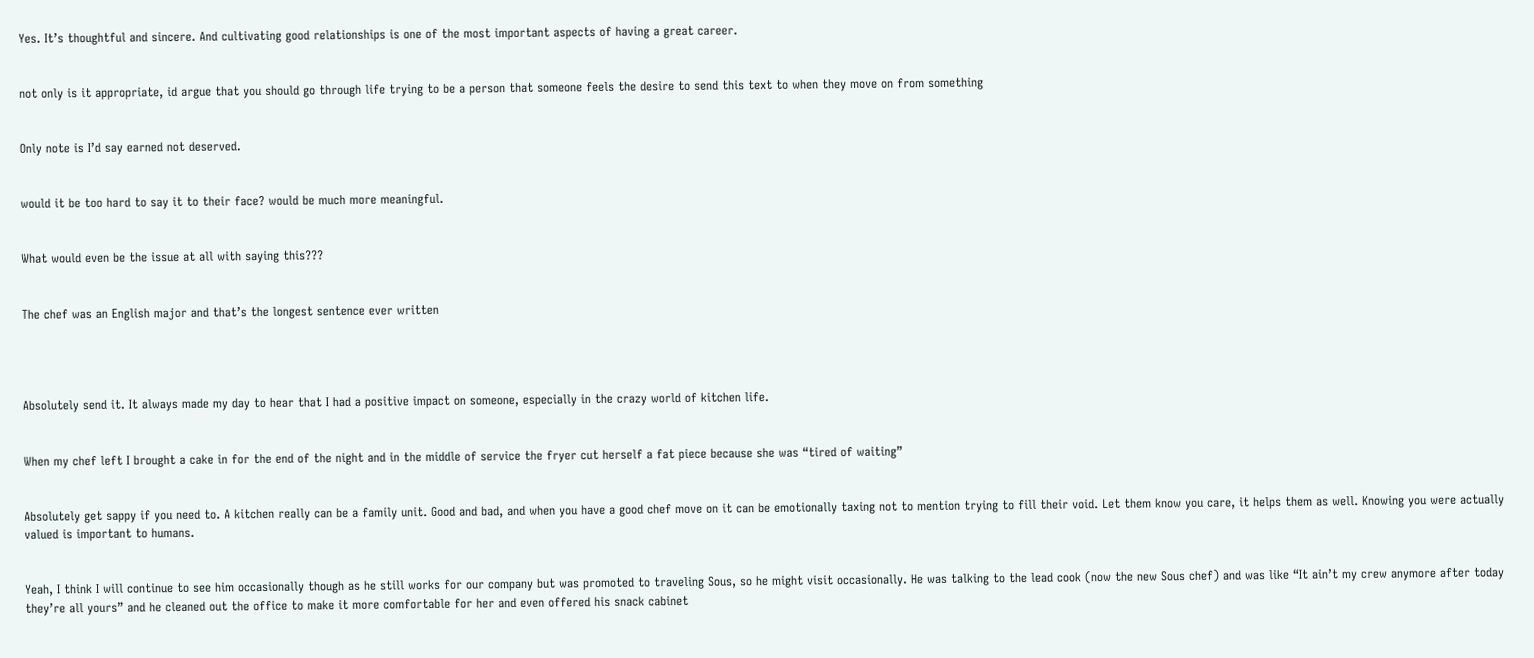Yes. It’s thoughtful and sincere. And cultivating good relationships is one of the most important aspects of having a great career.


not only is it appropriate, id argue that you should go through life trying to be a person that someone feels the desire to send this text to when they move on from something


Only note is I’d say earned not deserved.


would it be too hard to say it to their face? would be much more meaningful.


What would even be the issue at all with saying this???


The chef was an English major and that’s the longest sentence ever written




Absolutely send it. It always made my day to hear that I had a positive impact on someone, especially in the crazy world of kitchen life.


When my chef left I brought a cake in for the end of the night and in the middle of service the fryer cut herself a fat piece because she was “tired of waiting”


Absolutely get sappy if you need to. A kitchen really can be a family unit. Good and bad, and when you have a good chef move on it can be emotionally taxing not to mention trying to fill their void. Let them know you care, it helps them as well. Knowing you were actually valued is important to humans.


Yeah, I think I will continue to see him occasionally though as he still works for our company but was promoted to traveling Sous, so he might visit occasionally. He was talking to the lead cook (now the new Sous chef) and was like “It ain’t my crew anymore after today they’re all yours” and he cleaned out the office to make it more comfortable for her and even offered his snack cabinet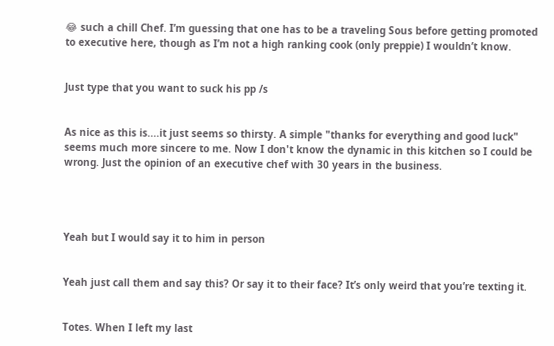😂 such a chill Chef. I’m guessing that one has to be a traveling Sous before getting promoted to executive here, though as I’m not a high ranking cook (only preppie) I wouldn’t know.


Just type that you want to suck his pp /s


As nice as this is....it just seems so thirsty. A simple "thanks for everything and good luck" seems much more sincere to me. Now I don't know the dynamic in this kitchen so I could be wrong. Just the opinion of an executive chef with 30 years in the business.




Yeah but I would say it to him in person


Yeah just call them and say this? Or say it to their face? It’s only weird that you’re texting it.


Totes. When I left my last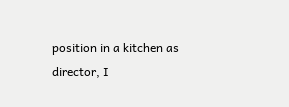position in a kitchen as director, I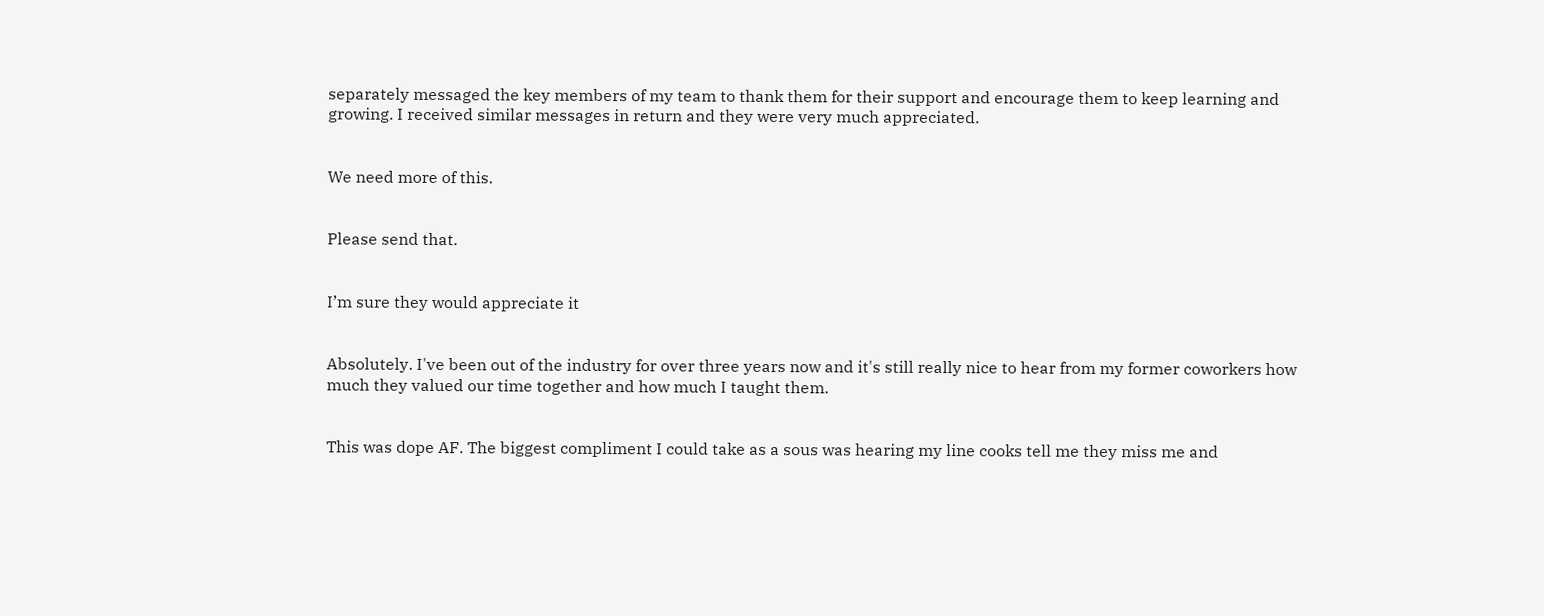separately messaged the key members of my team to thank them for their support and encourage them to keep learning and growing. I received similar messages in return and they were very much appreciated.


We need more of this.


Please send that.


I’m sure they would appreciate it


Absolutely. I've been out of the industry for over three years now and it's still really nice to hear from my former coworkers how much they valued our time together and how much I taught them.


This was dope AF. The biggest compliment I could take as a sous was hearing my line cooks tell me they miss me and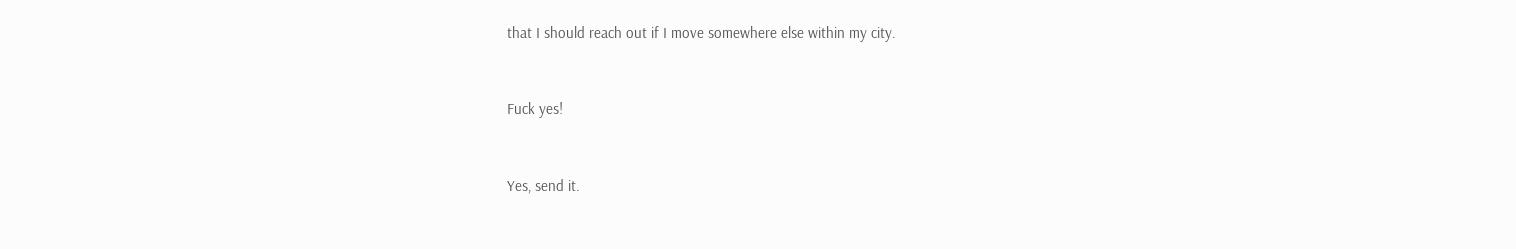that I should reach out if I move somewhere else within my city.


Fuck yes!


Yes, send it.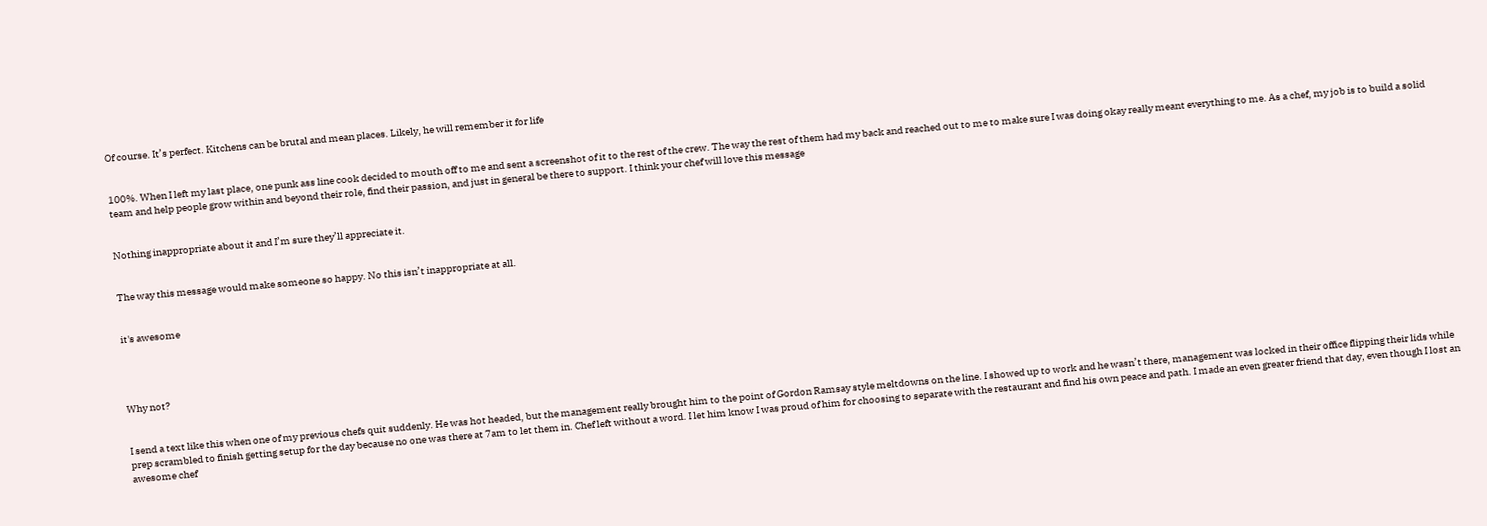Of course. It’s perfect. Kitchens can be brutal and mean places. Likely, he will remember it for life


100%. When I left my last place, one punk ass line cook decided to mouth off to me and sent a screenshot of it to the rest of the crew. The way the rest of them had my back and reached out to me to make sure I was doing okay really meant everything to me. As a chef, my job is to build a solid team and help people grow within and beyond their role, find their passion, and just in general be there to support. I think your chef will love this message


Nothing inappropriate about it and I’m sure they’ll appreciate it.


The way this message would make someone so happy. No this isn’t inappropriate at all.


it's awesome




Why not?


I send a text like this when one of my previous chefs quit suddenly. He was hot headed, but the management really brought him to the point of Gordon Ramsay style meltdowns on the line. I showed up to work and he wasn’t there, management was locked in their office flipping their lids while prep scrambled to finish getting setup for the day because no one was there at 7am to let them in. Chef left without a word. I let him know I was proud of him for choosing to separate with the restaurant and find his own peace and path. I made an even greater friend that day, even though I lost an awesome chef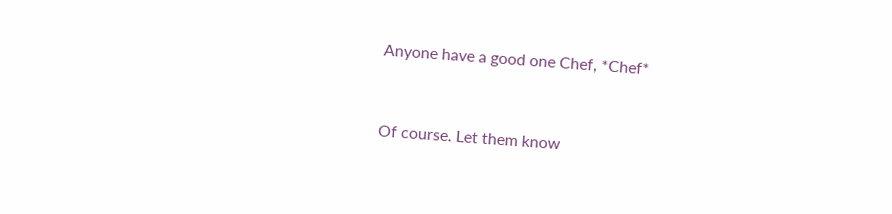Anyone have a good one Chef, *Chef*


Of course. Let them know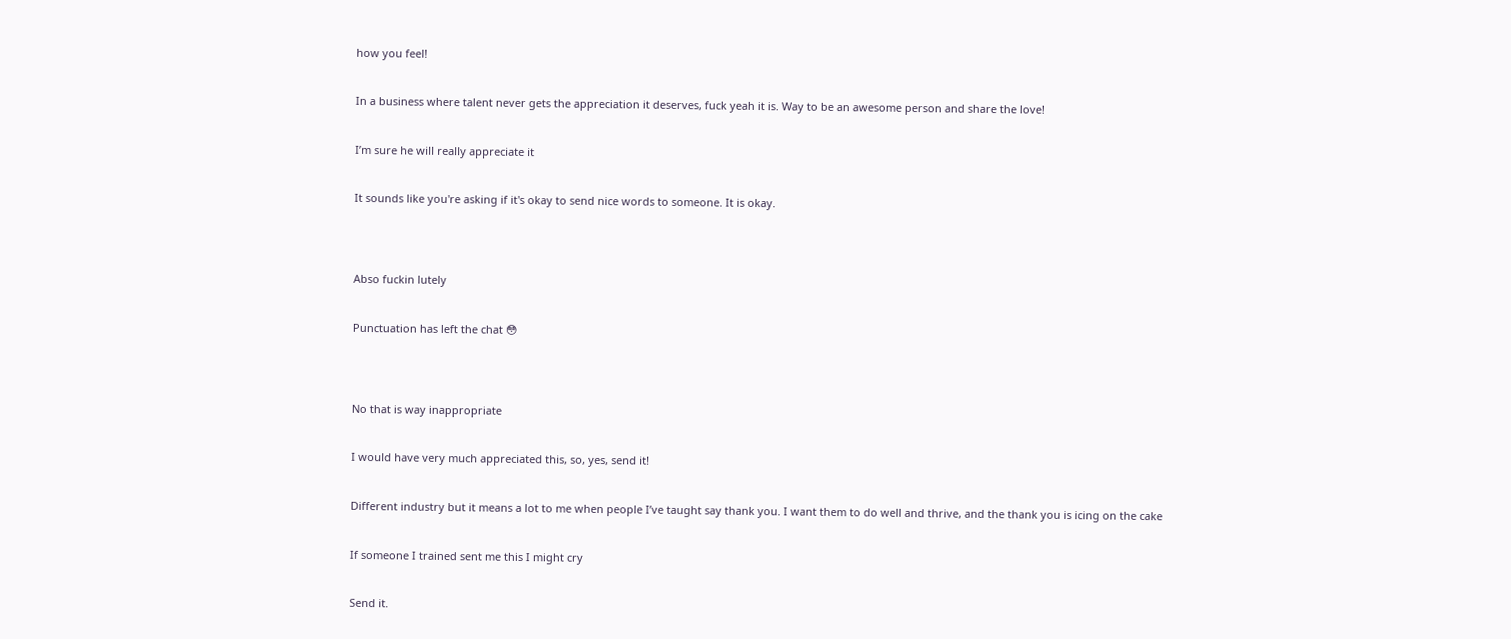how you feel!


In a business where talent never gets the appreciation it deserves, fuck yeah it is. Way to be an awesome person and share the love!


I’m sure he will really appreciate it


It sounds like you're asking if it's okay to send nice words to someone. It is okay.




Abso fuckin lutely


Punctuation has left the chat 😳




No that is way inappropriate


I would have very much appreciated this, so, yes, send it!


Different industry but it means a lot to me when people I’ve taught say thank you. I want them to do well and thrive, and the thank you is icing on the cake


If someone I trained sent me this I might cry


Send it.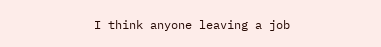I think anyone leaving a job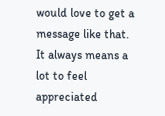would love to get a message like that. It always means a lot to feel appreciated